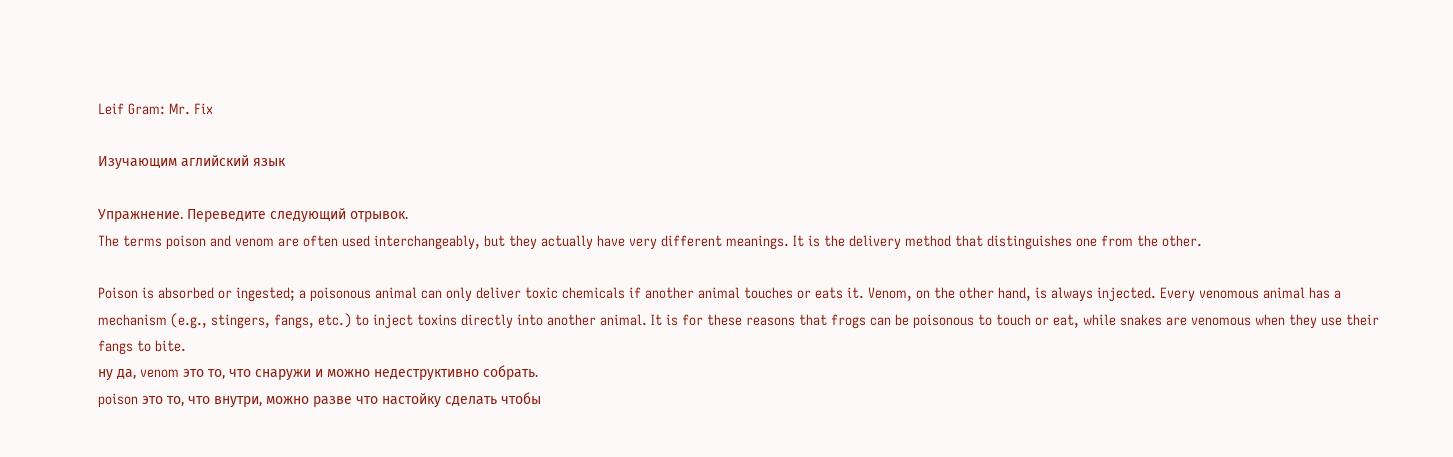Leif Gram: Mr. Fix

Изучающим аглийский язык

Упражнение. Переведите следующий отрывок.
The terms poison and venom are often used interchangeably, but they actually have very different meanings. It is the delivery method that distinguishes one from the other.

Poison is absorbed or ingested; a poisonous animal can only deliver toxic chemicals if another animal touches or eats it. Venom, on the other hand, is always injected. Every venomous animal has a mechanism (e.g., stingers, fangs, etc.) to inject toxins directly into another animal. It is for these reasons that frogs can be poisonous to touch or eat, while snakes are venomous when they use their fangs to bite.
ну да, venom это то, что снаружи и можно недеструктивно собрать.
poison это то, что внутри, можно разве что настойку сделать чтобы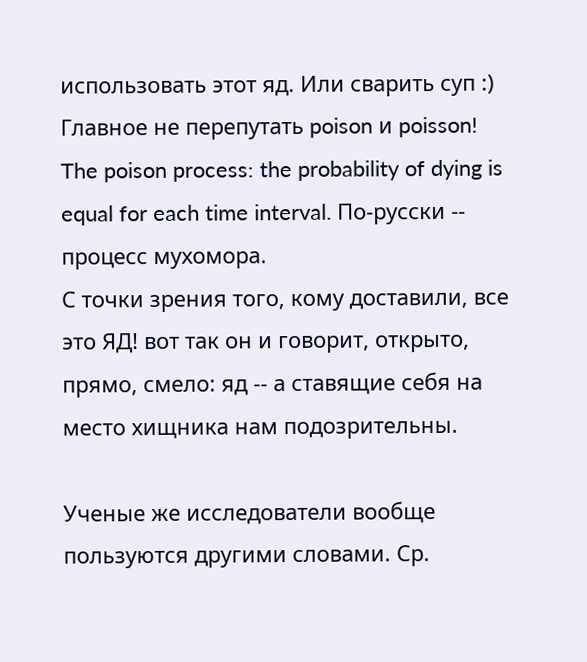использовать этот яд. Или сварить суп :)
Главное не перепутать poison и poisson!
The poison process: the probability of dying is equal for each time interval. По-русски -- процесс мухомора.
С точки зрения того, кому доставили, все это ЯД! вот так он и говорит, открыто, прямо, смело: яд -- а ставящие себя на место хищника нам подозрительны.

Ученые же исследователи вообще пользуются другими словами. Ср.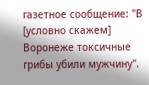газетное сообщение: "В [условно скажем] Воронеже токсичные грибы убили мужчину".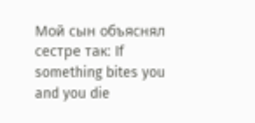Мой сын объяснял сестре так: If something bites you and you die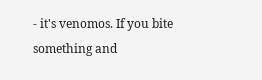- it's venomos. If you bite something and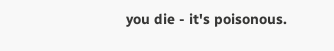you die - it's poisonous.